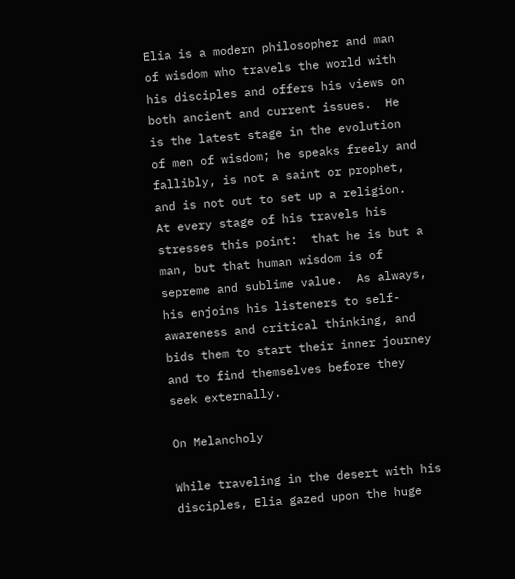Elia is a modern philosopher and man of wisdom who travels the world with his disciples and offers his views on both ancient and current issues.  He is the latest stage in the evolution of men of wisdom; he speaks freely and fallibly, is not a saint or prophet, and is not out to set up a religion.  At every stage of his travels his stresses this point:  that he is but a man, but that human wisdom is of sepreme and sublime value.  As always, his enjoins his listeners to self-awareness and critical thinking, and bids them to start their inner journey and to find themselves before they seek externally.

On Melancholy

While traveling in the desert with his disciples, Elia gazed upon the huge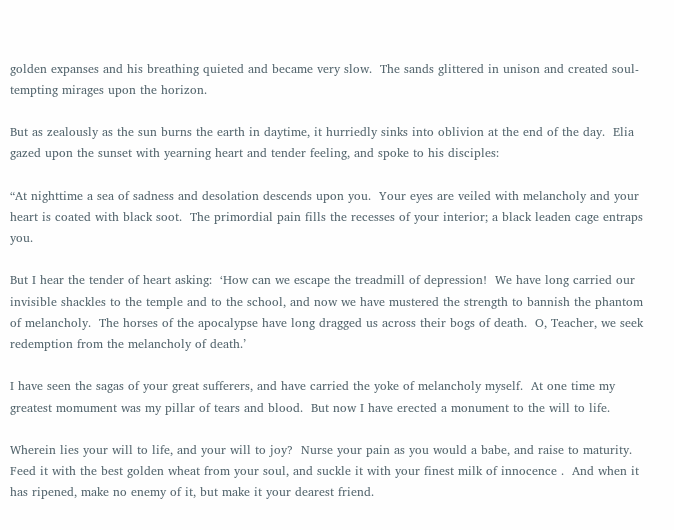golden expanses and his breathing quieted and became very slow.  The sands glittered in unison and created soul-tempting mirages upon the horizon.

But as zealously as the sun burns the earth in daytime, it hurriedly sinks into oblivion at the end of the day.  Elia gazed upon the sunset with yearning heart and tender feeling, and spoke to his disciples:

“At nighttime a sea of sadness and desolation descends upon you.  Your eyes are veiled with melancholy and your heart is coated with black soot.  The primordial pain fills the recesses of your interior; a black leaden cage entraps you.

But I hear the tender of heart asking:  ‘How can we escape the treadmill of depression!  We have long carried our invisible shackles to the temple and to the school, and now we have mustered the strength to bannish the phantom of melancholy.  The horses of the apocalypse have long dragged us across their bogs of death.  O, Teacher, we seek redemption from the melancholy of death.’

I have seen the sagas of your great sufferers, and have carried the yoke of melancholy myself.  At one time my greatest momument was my pillar of tears and blood.  But now I have erected a monument to the will to life.

Wherein lies your will to life, and your will to joy?  Nurse your pain as you would a babe, and raise to maturity.  Feed it with the best golden wheat from your soul, and suckle it with your finest milk of innocence .  And when it has ripened, make no enemy of it, but make it your dearest friend.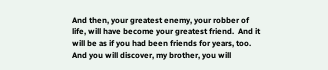And then, your greatest enemy, your robber of life, will have become your greatest friend.  And it will be as if you had been friends for years, too.  And you will discover, my brother, you will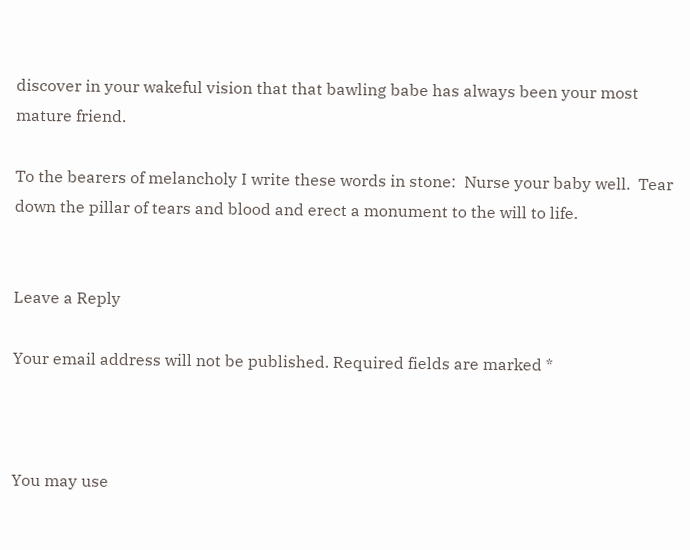discover in your wakeful vision that that bawling babe has always been your most mature friend.

To the bearers of melancholy I write these words in stone:  Nurse your baby well.  Tear down the pillar of tears and blood and erect a monument to the will to life.


Leave a Reply

Your email address will not be published. Required fields are marked *



You may use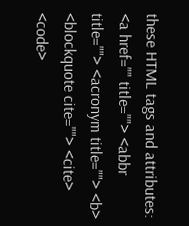these HTML tags and attributes: <a href="" title=""> <abbr title=""> <acronym title=""> <b> <blockquote cite=""> <cite> <code>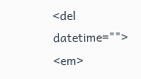<del datetime=""> <em>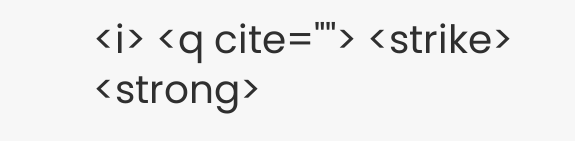<i> <q cite=""> <strike> <strong>